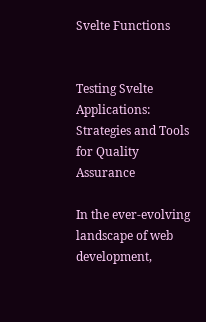Svelte Functions


Testing Svelte Applications: Strategies and Tools for Quality Assurance

In the ever-evolving landscape of web development,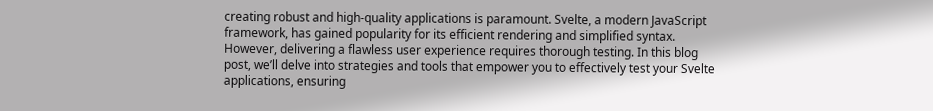creating robust and high-quality applications is paramount. Svelte, a modern JavaScript framework, has gained popularity for its efficient rendering and simplified syntax. However, delivering a flawless user experience requires thorough testing. In this blog post, we’ll delve into strategies and tools that empower you to effectively test your Svelte applications, ensuring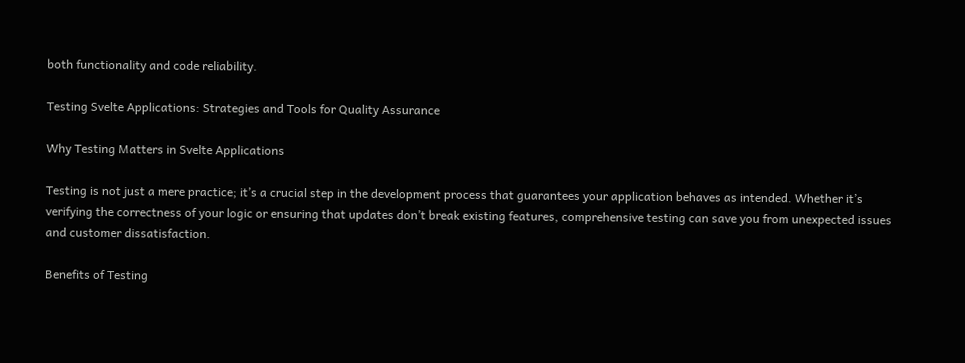both functionality and code reliability.

Testing Svelte Applications: Strategies and Tools for Quality Assurance

Why Testing Matters in Svelte Applications

Testing is not just a mere practice; it’s a crucial step in the development process that guarantees your application behaves as intended. Whether it’s verifying the correctness of your logic or ensuring that updates don’t break existing features, comprehensive testing can save you from unexpected issues and customer dissatisfaction.

Benefits of Testing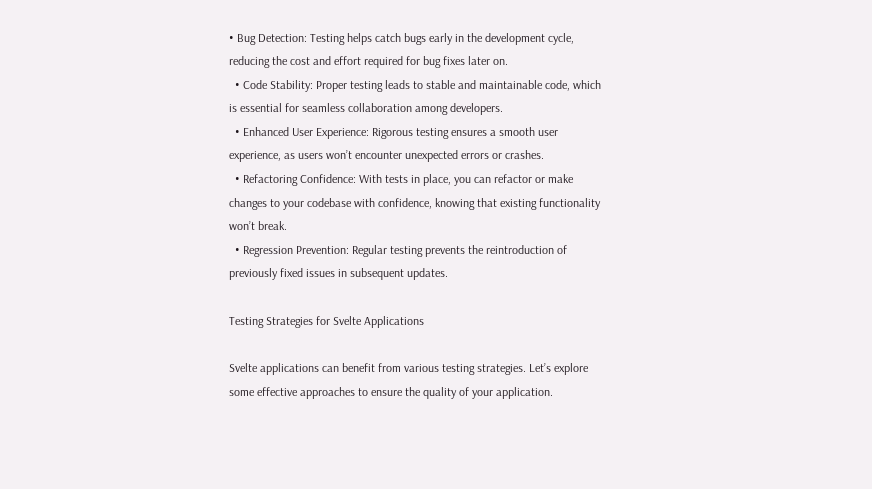• Bug Detection: Testing helps catch bugs early in the development cycle, reducing the cost and effort required for bug fixes later on.
  • Code Stability: Proper testing leads to stable and maintainable code, which is essential for seamless collaboration among developers.
  • Enhanced User Experience: Rigorous testing ensures a smooth user experience, as users won’t encounter unexpected errors or crashes.
  • Refactoring Confidence: With tests in place, you can refactor or make changes to your codebase with confidence, knowing that existing functionality won’t break.
  • Regression Prevention: Regular testing prevents the reintroduction of previously fixed issues in subsequent updates.

Testing Strategies for Svelte Applications

Svelte applications can benefit from various testing strategies. Let’s explore some effective approaches to ensure the quality of your application.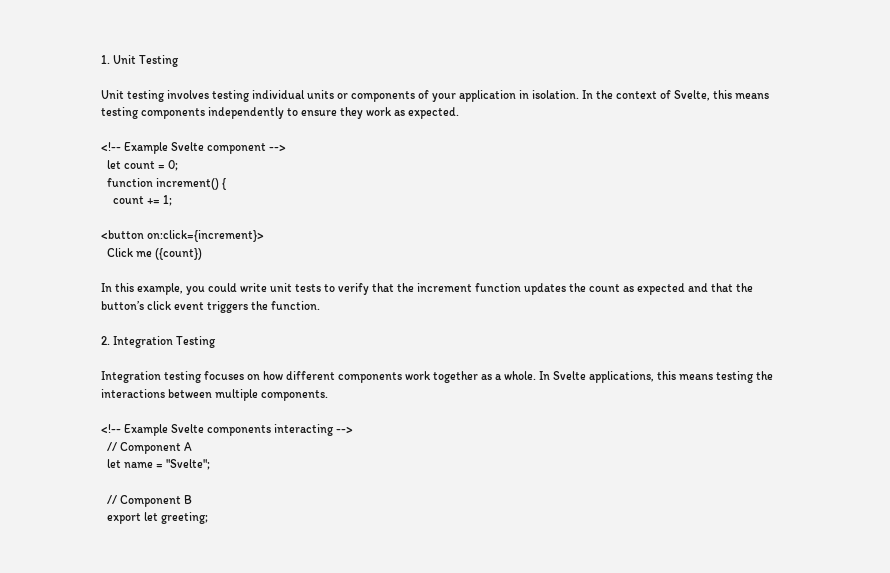1. Unit Testing

Unit testing involves testing individual units or components of your application in isolation. In the context of Svelte, this means testing components independently to ensure they work as expected.

<!-- Example Svelte component -->
  let count = 0;
  function increment() {
    count += 1;

<button on:click={increment}>
  Click me ({count})

In this example, you could write unit tests to verify that the increment function updates the count as expected and that the button’s click event triggers the function.

2. Integration Testing

Integration testing focuses on how different components work together as a whole. In Svelte applications, this means testing the interactions between multiple components.

<!-- Example Svelte components interacting -->
  // Component A
  let name = "Svelte";

  // Component B
  export let greeting;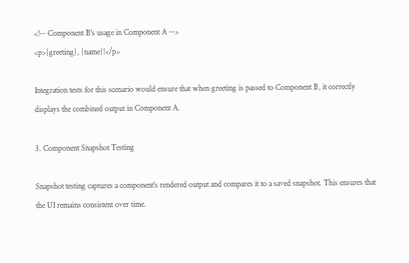<!-- Component B's usage in Component A -->
<p>{greeting}, {name}!</p>

Integration tests for this scenario would ensure that when greeting is passed to Component B, it correctly displays the combined output in Component A.

3. Component Snapshot Testing

Snapshot testing captures a component’s rendered output and compares it to a saved snapshot. This ensures that the UI remains consistent over time.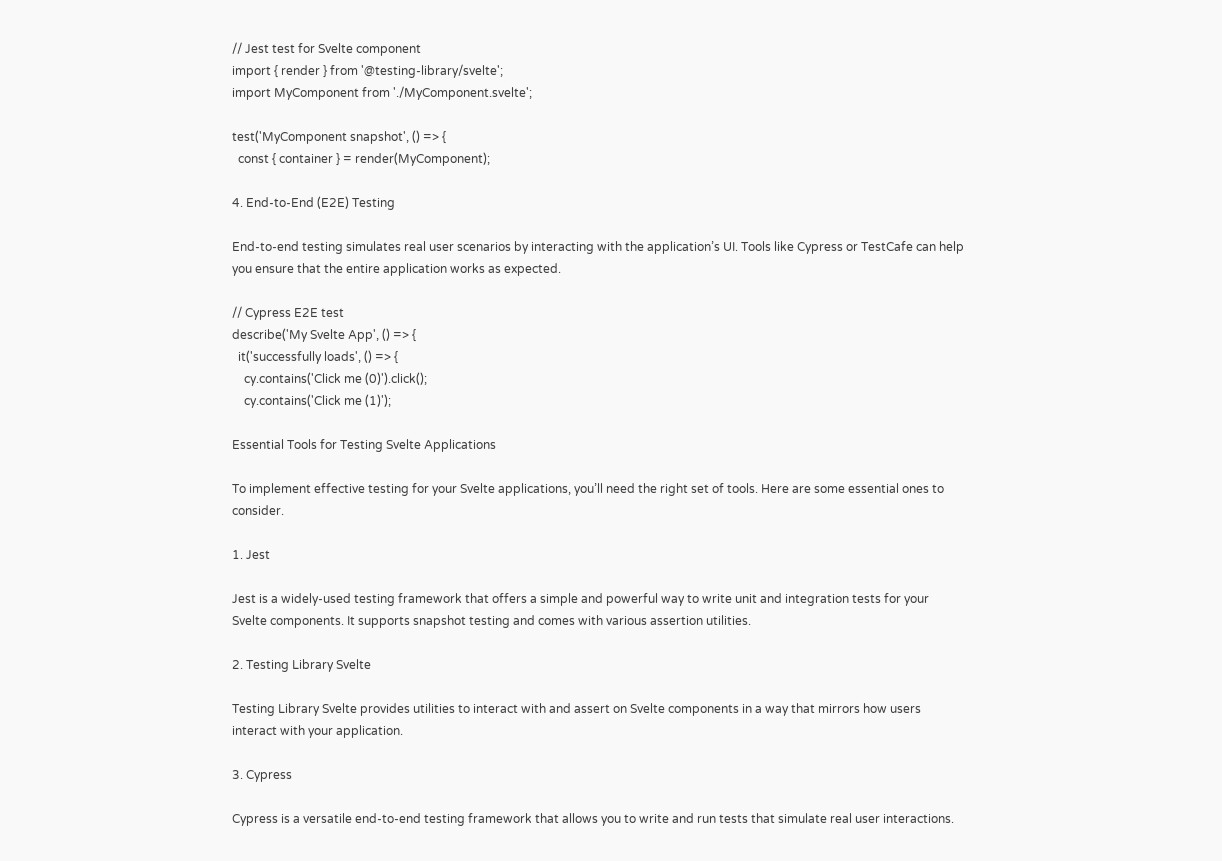// Jest test for Svelte component
import { render } from '@testing-library/svelte';
import MyComponent from './MyComponent.svelte';

test('MyComponent snapshot', () => {
  const { container } = render(MyComponent);

4. End-to-End (E2E) Testing

End-to-end testing simulates real user scenarios by interacting with the application’s UI. Tools like Cypress or TestCafe can help you ensure that the entire application works as expected.

// Cypress E2E test
describe('My Svelte App', () => {
  it('successfully loads', () => {
    cy.contains('Click me (0)').click();
    cy.contains('Click me (1)');

Essential Tools for Testing Svelte Applications

To implement effective testing for your Svelte applications, you’ll need the right set of tools. Here are some essential ones to consider.

1. Jest

Jest is a widely-used testing framework that offers a simple and powerful way to write unit and integration tests for your Svelte components. It supports snapshot testing and comes with various assertion utilities.

2. Testing Library Svelte

Testing Library Svelte provides utilities to interact with and assert on Svelte components in a way that mirrors how users interact with your application.

3. Cypress

Cypress is a versatile end-to-end testing framework that allows you to write and run tests that simulate real user interactions.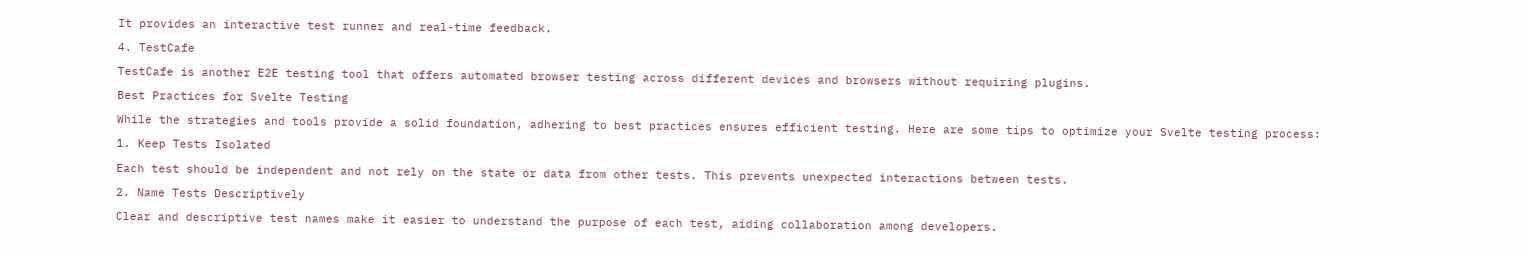It provides an interactive test runner and real-time feedback.

4. TestCafe

TestCafe is another E2E testing tool that offers automated browser testing across different devices and browsers without requiring plugins.

Best Practices for Svelte Testing

While the strategies and tools provide a solid foundation, adhering to best practices ensures efficient testing. Here are some tips to optimize your Svelte testing process:

1. Keep Tests Isolated

Each test should be independent and not rely on the state or data from other tests. This prevents unexpected interactions between tests.

2. Name Tests Descriptively

Clear and descriptive test names make it easier to understand the purpose of each test, aiding collaboration among developers.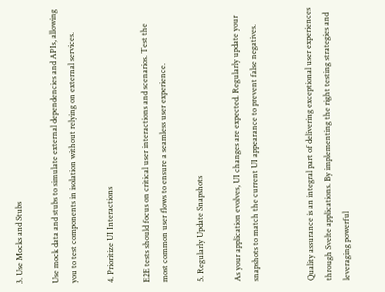3. Use Mocks and Stubs

Use mock data and stubs to simulate external dependencies and APIs, allowing you to test components in isolation without relying on external services.

4. Prioritize UI Interactions

E2E tests should focus on critical user interactions and scenarios. Test the most common user flows to ensure a seamless user experience.

5. Regularly Update Snapshots

As your application evolves, UI changes are expected. Regularly update your snapshots to match the current UI appearance to prevent false negatives.


Quality assurance is an integral part of delivering exceptional user experiences through Svelte applications. By implementing the right testing strategies and leveraging powerful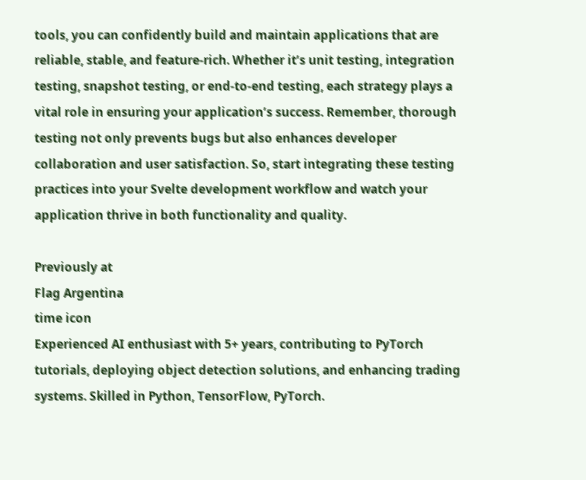tools, you can confidently build and maintain applications that are reliable, stable, and feature-rich. Whether it’s unit testing, integration testing, snapshot testing, or end-to-end testing, each strategy plays a vital role in ensuring your application’s success. Remember, thorough testing not only prevents bugs but also enhances developer collaboration and user satisfaction. So, start integrating these testing practices into your Svelte development workflow and watch your application thrive in both functionality and quality.

Previously at
Flag Argentina
time icon
Experienced AI enthusiast with 5+ years, contributing to PyTorch tutorials, deploying object detection solutions, and enhancing trading systems. Skilled in Python, TensorFlow, PyTorch.